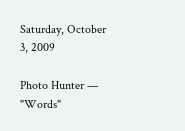Saturday, October 3, 2009

Photo Hunter — "Words"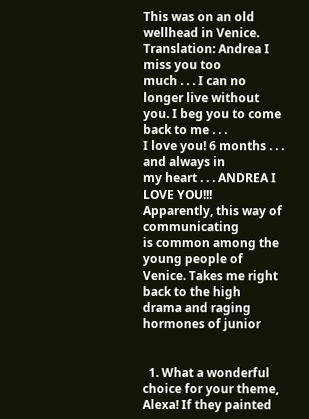This was on an old wellhead in Venice.
Translation: Andrea I miss you too
much . . . I can no longer live without
you. I beg you to come back to me . . .
I love you! 6 months . . . and always in
my heart . . . ANDREA I LOVE YOU!!!
Apparently, this way of communicating
is common among the young people of
Venice. Takes me right back to the high
drama and raging hormones of junior


  1. What a wonderful choice for your theme, Alexa! If they painted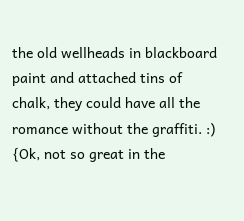the old wellheads in blackboard paint and attached tins of chalk, they could have all the romance without the graffiti. :) {Ok, not so great in the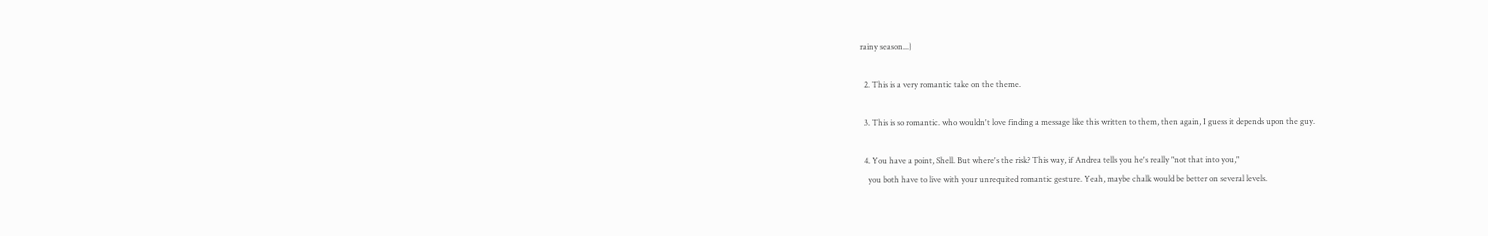rainy season...}

  2. This is a very romantic take on the theme.

  3. This is so romantic. who wouldn't love finding a message like this written to them, then again, I guess it depends upon the guy.

  4. You have a point, Shell. But where's the risk? This way, if Andrea tells you he's really "not that into you,"
    you both have to live with your unrequited romantic gesture. Yeah, maybe chalk would be better on several levels.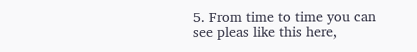5. From time to time you can see pleas like this here,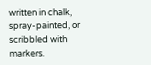written in chalk, spray-painted, or scribbled with markers.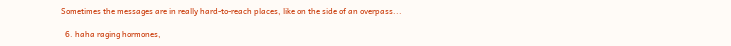Sometimes the messages are in really hard-to-reach places, like on the side of an overpass...

  6. haha raging hormones,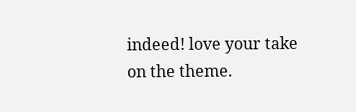indeed! love your take on the theme.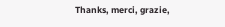Thanks, merci, grazie,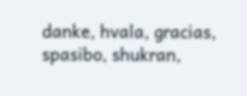danke, hvala, gracias, spasibo, shukran,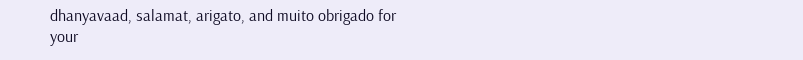dhanyavaad, salamat, arigato, and muito obrigado for your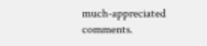much-appreciated comments.